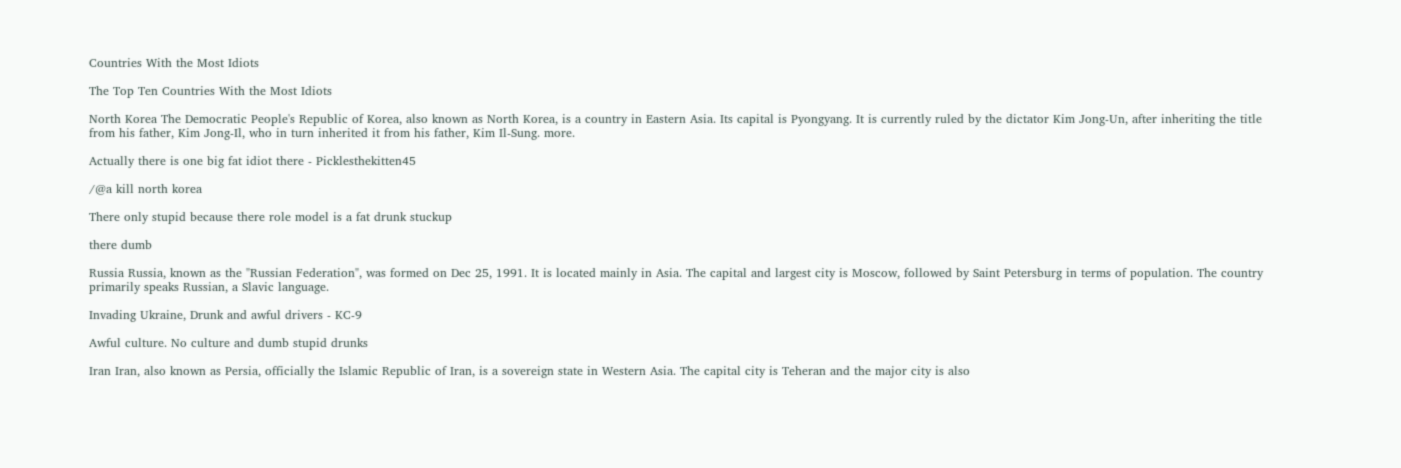Countries With the Most Idiots

The Top Ten Countries With the Most Idiots

North Korea The Democratic People's Republic of Korea, also known as North Korea, is a country in Eastern Asia. Its capital is Pyongyang. It is currently ruled by the dictator Kim Jong-Un, after inheriting the title from his father, Kim Jong-Il, who in turn inherited it from his father, Kim Il-Sung. more.

Actually there is one big fat idiot there - Picklesthekitten45

/@a kill north korea

There only stupid because there role model is a fat drunk stuckup

there dumb

Russia Russia, known as the "Russian Federation", was formed on Dec 25, 1991. It is located mainly in Asia. The capital and largest city is Moscow, followed by Saint Petersburg in terms of population. The country primarily speaks Russian, a Slavic language.

Invading Ukraine, Drunk and awful drivers - KC-9

Awful culture. No culture and dumb stupid drunks

Iran Iran, also known as Persia, officially the Islamic Republic of Iran, is a sovereign state in Western Asia. The capital city is Teheran and the major city is also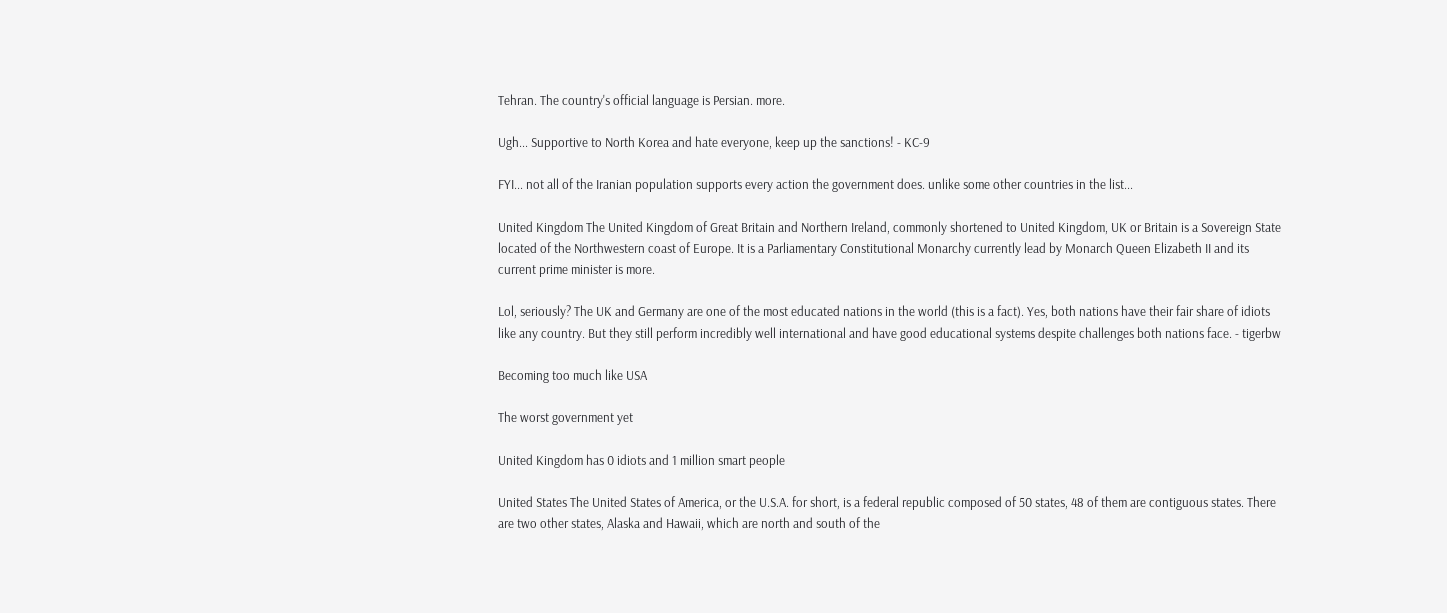Tehran. The country's official language is Persian. more.

Ugh... Supportive to North Korea and hate everyone, keep up the sanctions! - KC-9

FYI... not all of the Iranian population supports every action the government does. unlike some other countries in the list...

United Kingdom The United Kingdom of Great Britain and Northern Ireland, commonly shortened to United Kingdom, UK or Britain is a Sovereign State located of the Northwestern coast of Europe. It is a Parliamentary Constitutional Monarchy currently lead by Monarch Queen Elizabeth II and its current prime minister is more.

Lol, seriously? The UK and Germany are one of the most educated nations in the world (this is a fact). Yes, both nations have their fair share of idiots like any country. But they still perform incredibly well international and have good educational systems despite challenges both nations face. - tigerbw

Becoming too much like USA

The worst government yet

United Kingdom has 0 idiots and 1 million smart people

United States The United States of America, or the U.S.A. for short, is a federal republic composed of 50 states, 48 of them are contiguous states. There are two other states, Alaska and Hawaii, which are north and south of the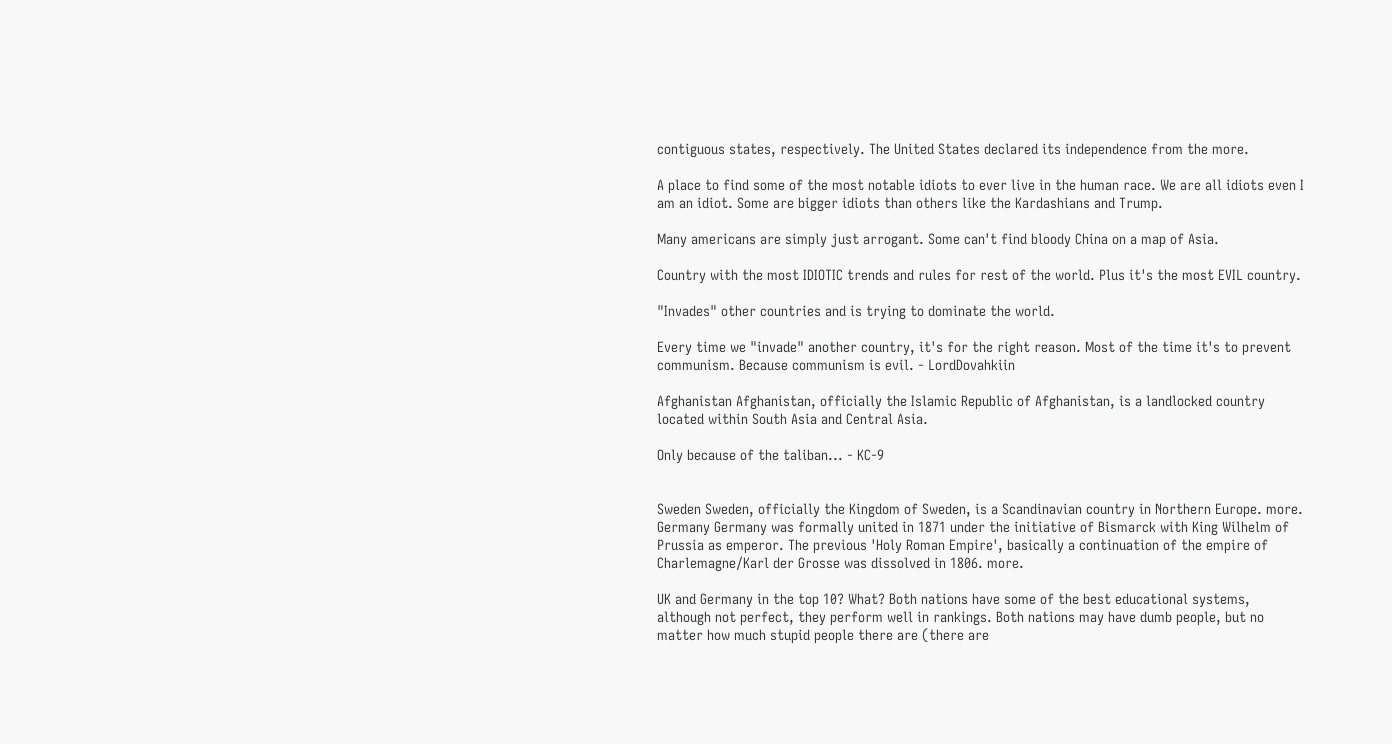contiguous states, respectively. The United States declared its independence from the more.

A place to find some of the most notable idiots to ever live in the human race. We are all idiots even I am an idiot. Some are bigger idiots than others like the Kardashians and Trump.

Many americans are simply just arrogant. Some can't find bloody China on a map of Asia.

Country with the most IDIOTIC trends and rules for rest of the world. Plus it's the most EVIL country.

"Invades" other countries and is trying to dominate the world.

Every time we "invade" another country, it's for the right reason. Most of the time it's to prevent communism. Because communism is evil. - LordDovahkiin

Afghanistan Afghanistan, officially the Islamic Republic of Afghanistan, is a landlocked country located within South Asia and Central Asia.

Only because of the taliban... - KC-9


Sweden Sweden, officially the Kingdom of Sweden, is a Scandinavian country in Northern Europe. more.
Germany Germany was formally united in 1871 under the initiative of Bismarck with King Wilhelm of Prussia as emperor. The previous 'Holy Roman Empire', basically a continuation of the empire of Charlemagne/Karl der Grosse was dissolved in 1806. more.

UK and Germany in the top 10? What? Both nations have some of the best educational systems, although not perfect, they perform well in rankings. Both nations may have dumb people, but no matter how much stupid people there are (there are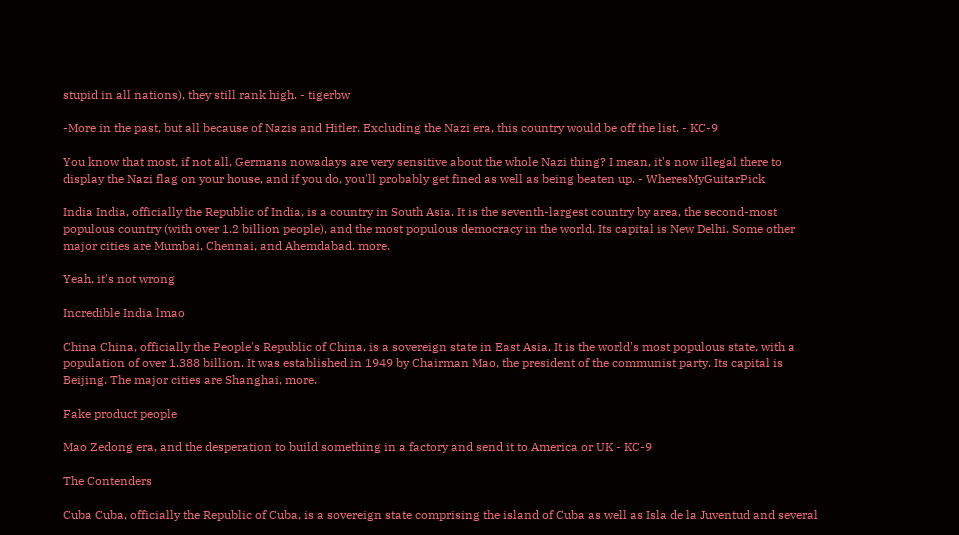stupid in all nations), they still rank high. - tigerbw

-More in the past, but all because of Nazis and Hitler. Excluding the Nazi era, this country would be off the list. - KC-9

You know that most, if not all, Germans nowadays are very sensitive about the whole Nazi thing? I mean, it's now illegal there to display the Nazi flag on your house, and if you do, you'll probably get fined as well as being beaten up. - WheresMyGuitarPick

India India, officially the Republic of India, is a country in South Asia. It is the seventh-largest country by area, the second-most populous country (with over 1.2 billion people), and the most populous democracy in the world. Its capital is New Delhi. Some other major cities are Mumbai, Chennai, and Ahemdabad. more.

Yeah, it's not wrong

Incredible India lmao

China China, officially the People's Republic of China, is a sovereign state in East Asia. It is the world's most populous state, with a population of over 1.388 billion. It was established in 1949 by Chairman Mao, the president of the communist party. Its capital is Beijing. The major cities are Shanghai, more.

Fake product people

Mao Zedong era, and the desperation to build something in a factory and send it to America or UK - KC-9

The Contenders

Cuba Cuba, officially the Republic of Cuba, is a sovereign state comprising the island of Cuba as well as Isla de la Juventud and several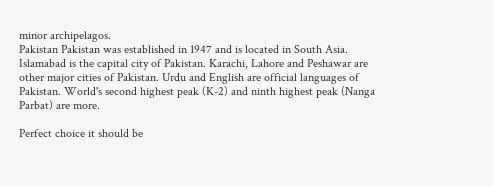minor archipelagos.
Pakistan Pakistan was established in 1947 and is located in South Asia. Islamabad is the capital city of Pakistan. Karachi, Lahore and Peshawar are other major cities of Pakistan. Urdu and English are official languages of Pakistan. World's second highest peak (K-2) and ninth highest peak (Nanga Parbat) are more.

Perfect choice it should be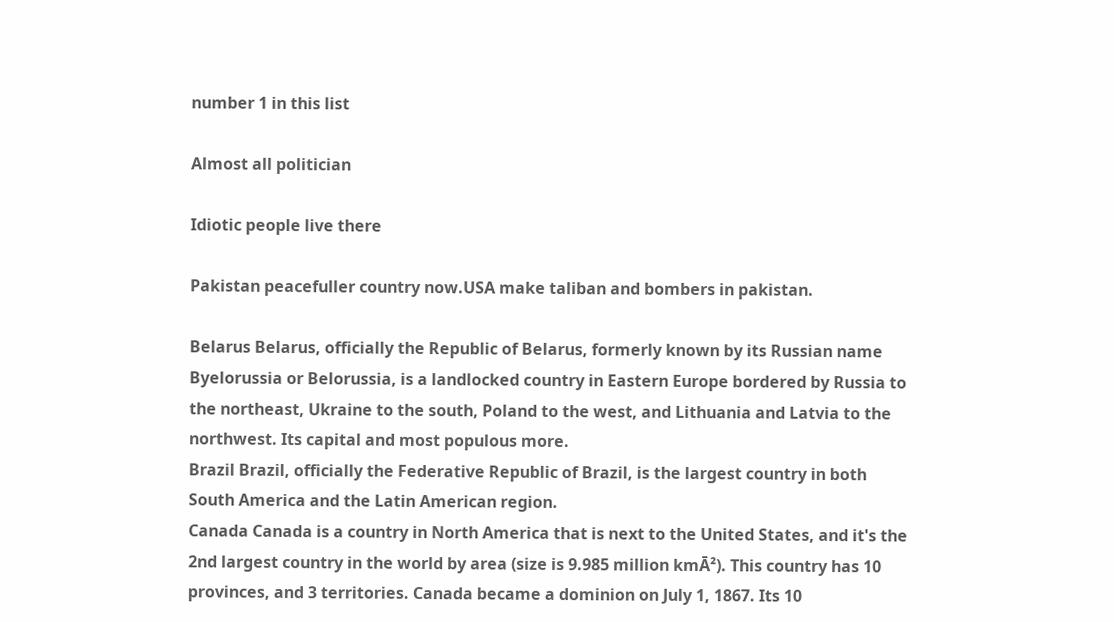number 1 in this list

Almost all politician

Idiotic people live there

Pakistan peacefuller country now.USA make taliban and bombers in pakistan.

Belarus Belarus, officially the Republic of Belarus, formerly known by its Russian name Byelorussia or Belorussia, is a landlocked country in Eastern Europe bordered by Russia to the northeast, Ukraine to the south, Poland to the west, and Lithuania and Latvia to the northwest. Its capital and most populous more.
Brazil Brazil, officially the Federative Republic of Brazil, is the largest country in both South America and the Latin American region.
Canada Canada is a country in North America that is next to the United States, and it's the 2nd largest country in the world by area (size is 9.985 million kmĀ²). This country has 10 provinces, and 3 territories. Canada became a dominion on July 1, 1867. Its 10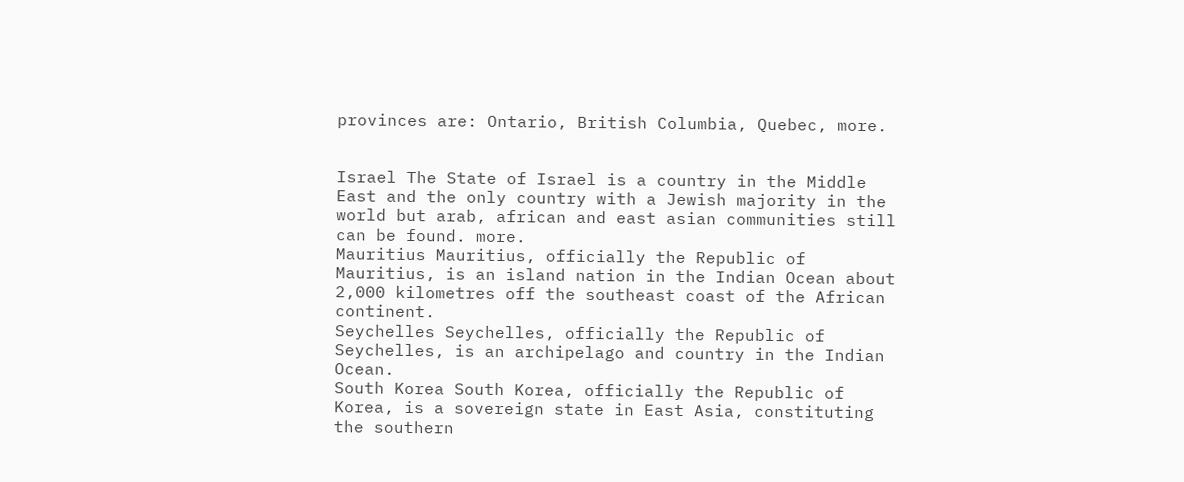provinces are: Ontario, British Columbia, Quebec, more.


Israel The State of Israel is a country in the Middle East and the only country with a Jewish majority in the world but arab, african and east asian communities still can be found. more.
Mauritius Mauritius, officially the Republic of Mauritius, is an island nation in the Indian Ocean about 2,000 kilometres off the southeast coast of the African continent.
Seychelles Seychelles, officially the Republic of Seychelles, is an archipelago and country in the Indian Ocean.
South Korea South Korea, officially the Republic of Korea, is a sovereign state in East Asia, constituting the southern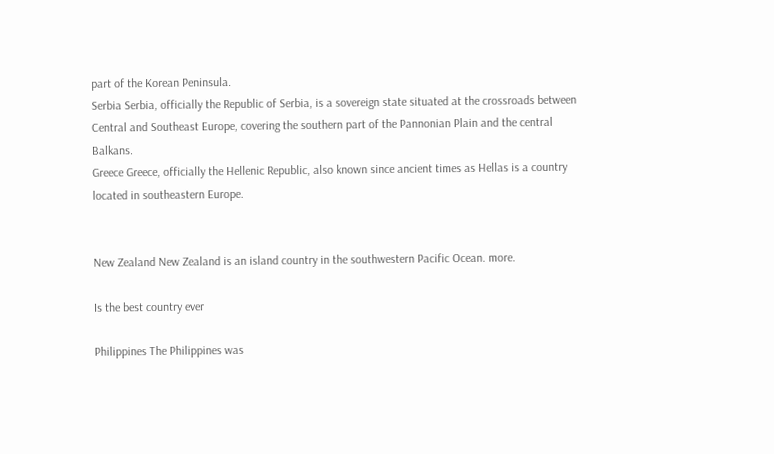part of the Korean Peninsula.
Serbia Serbia, officially the Republic of Serbia, is a sovereign state situated at the crossroads between Central and Southeast Europe, covering the southern part of the Pannonian Plain and the central Balkans.
Greece Greece, officially the Hellenic Republic, also known since ancient times as Hellas is a country located in southeastern Europe.


New Zealand New Zealand is an island country in the southwestern Pacific Ocean. more.

Is the best country ever

Philippines The Philippines was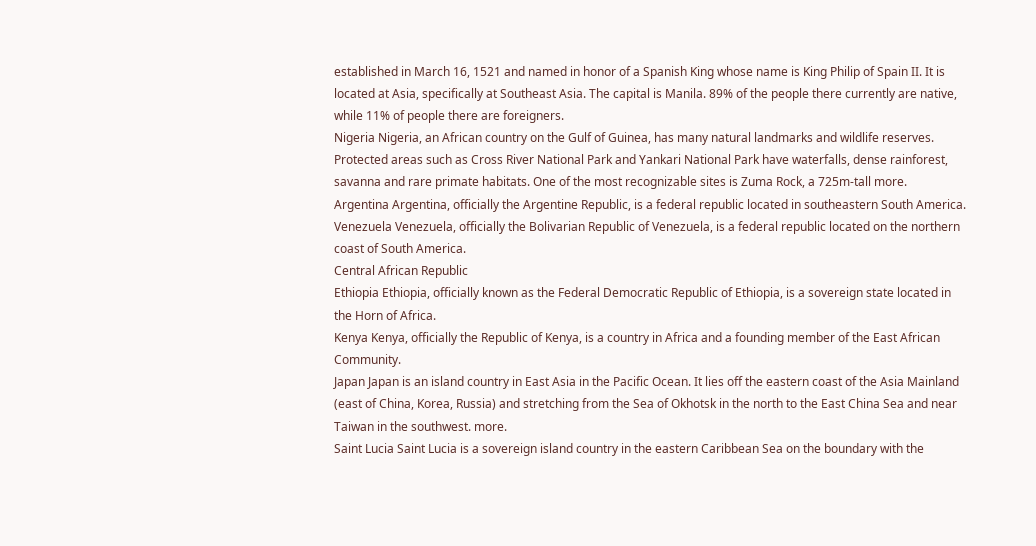established in March 16, 1521 and named in honor of a Spanish King whose name is King Philip of Spain II. It is located at Asia, specifically at Southeast Asia. The capital is Manila. 89% of the people there currently are native, while 11% of people there are foreigners.
Nigeria Nigeria, an African country on the Gulf of Guinea, has many natural landmarks and wildlife reserves. Protected areas such as Cross River National Park and Yankari National Park have waterfalls, dense rainforest, savanna and rare primate habitats. One of the most recognizable sites is Zuma Rock, a 725m-tall more.
Argentina Argentina, officially the Argentine Republic, is a federal republic located in southeastern South America.
Venezuela Venezuela, officially the Bolivarian Republic of Venezuela, is a federal republic located on the northern coast of South America.
Central African Republic
Ethiopia Ethiopia, officially known as the Federal Democratic Republic of Ethiopia, is a sovereign state located in the Horn of Africa.
Kenya Kenya, officially the Republic of Kenya, is a country in Africa and a founding member of the East African Community.
Japan Japan is an island country in East Asia in the Pacific Ocean. It lies off the eastern coast of the Asia Mainland (east of China, Korea, Russia) and stretching from the Sea of Okhotsk in the north to the East China Sea and near Taiwan in the southwest. more.
Saint Lucia Saint Lucia is a sovereign island country in the eastern Caribbean Sea on the boundary with the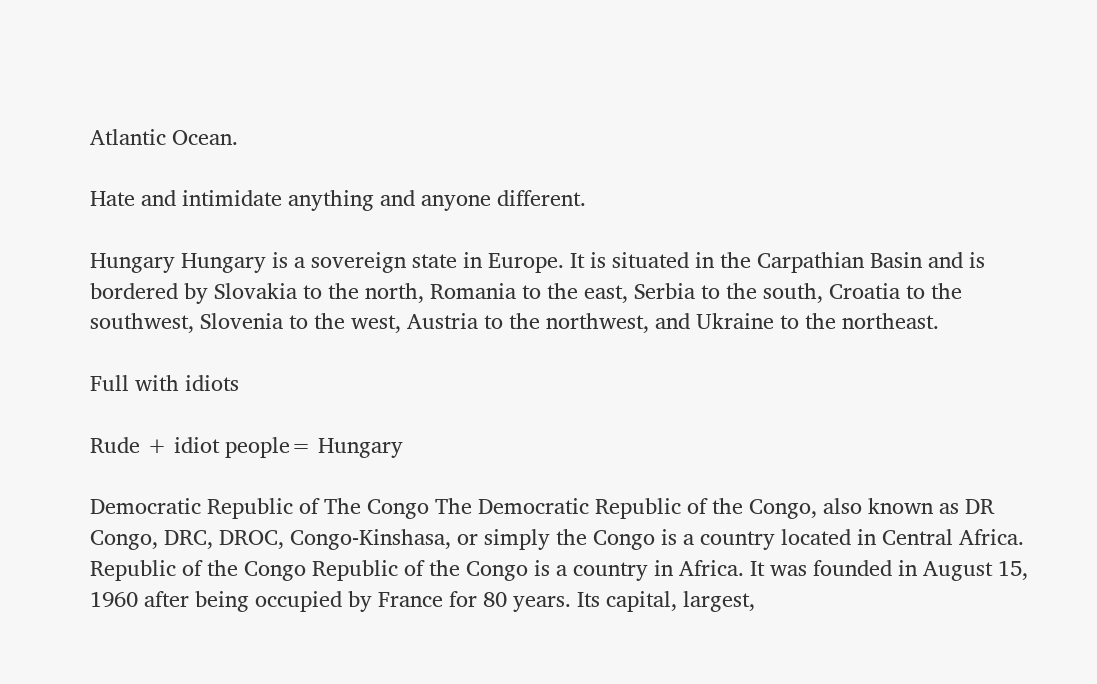Atlantic Ocean.

Hate and intimidate anything and anyone different.

Hungary Hungary is a sovereign state in Europe. It is situated in the Carpathian Basin and is bordered by Slovakia to the north, Romania to the east, Serbia to the south, Croatia to the southwest, Slovenia to the west, Austria to the northwest, and Ukraine to the northeast.

Full with idiots

Rude + idiot people= Hungary

Democratic Republic of The Congo The Democratic Republic of the Congo, also known as DR Congo, DRC, DROC, Congo-Kinshasa, or simply the Congo is a country located in Central Africa.
Republic of the Congo Republic of the Congo is a country in Africa. It was founded in August 15, 1960 after being occupied by France for 80 years. Its capital, largest,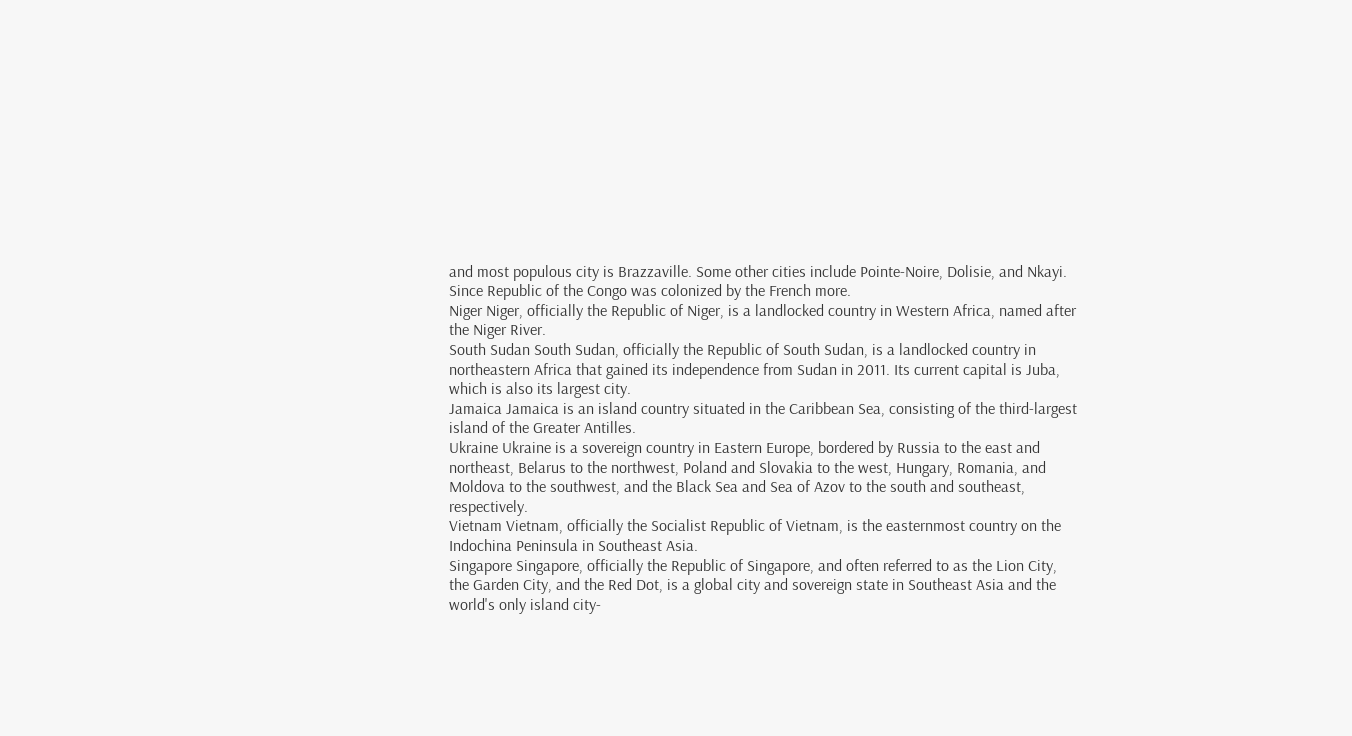and most populous city is Brazzaville. Some other cities include Pointe-Noire, Dolisie, and Nkayi. Since Republic of the Congo was colonized by the French more.
Niger Niger, officially the Republic of Niger, is a landlocked country in Western Africa, named after the Niger River.
South Sudan South Sudan, officially the Republic of South Sudan, is a landlocked country in northeastern Africa that gained its independence from Sudan in 2011. Its current capital is Juba, which is also its largest city.
Jamaica Jamaica is an island country situated in the Caribbean Sea, consisting of the third-largest island of the Greater Antilles.
Ukraine Ukraine is a sovereign country in Eastern Europe, bordered by Russia to the east and northeast, Belarus to the northwest, Poland and Slovakia to the west, Hungary, Romania, and Moldova to the southwest, and the Black Sea and Sea of Azov to the south and southeast, respectively.
Vietnam Vietnam, officially the Socialist Republic of Vietnam, is the easternmost country on the Indochina Peninsula in Southeast Asia.
Singapore Singapore, officially the Republic of Singapore, and often referred to as the Lion City, the Garden City, and the Red Dot, is a global city and sovereign state in Southeast Asia and the world's only island city-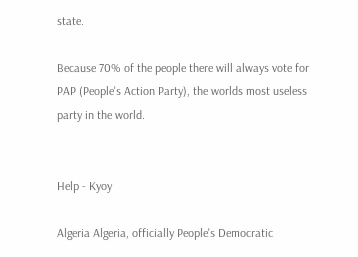state.

Because 70% of the people there will always vote for PAP (People's Action Party), the worlds most useless party in the world.


Help - Kyoy

Algeria Algeria, officially People's Democratic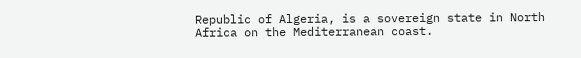Republic of Algeria, is a sovereign state in North Africa on the Mediterranean coast.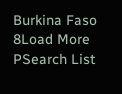Burkina Faso
8Load More
PSearch List